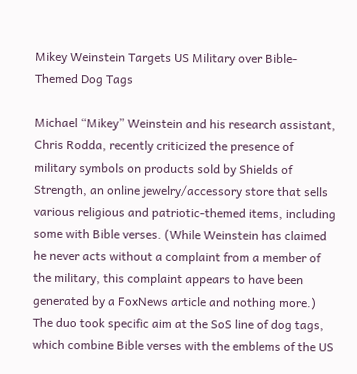Mikey Weinstein Targets US Military over Bible-Themed Dog Tags

Michael “Mikey” Weinstein and his research assistant, Chris Rodda, recently criticized the presence of military symbols on products sold by Shields of Strength, an online jewelry/accessory store that sells various religious and patriotic-themed items, including some with Bible verses. (While Weinstein has claimed he never acts without a complaint from a member of the military, this complaint appears to have been generated by a FoxNews article and nothing more.)  The duo took specific aim at the SoS line of dog tags, which combine Bible verses with the emblems of the US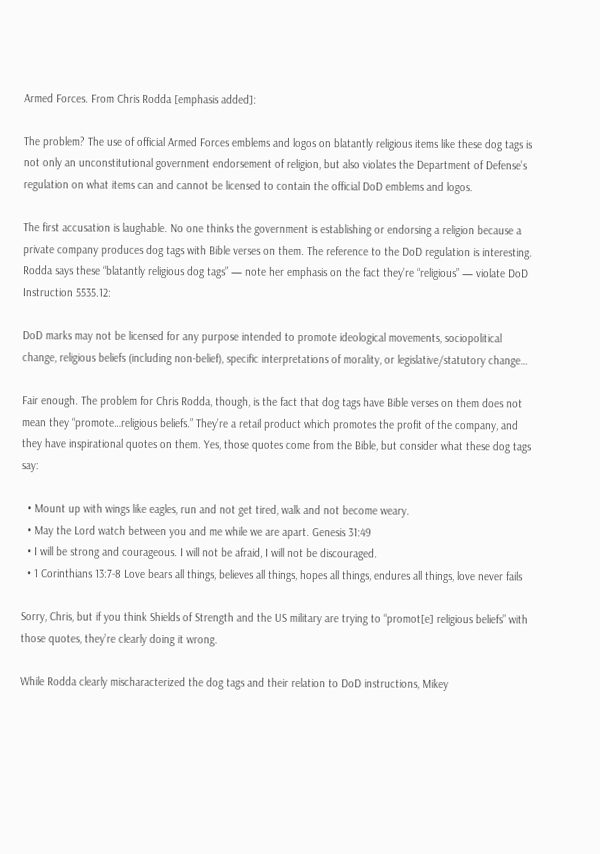Armed Forces. From Chris Rodda [emphasis added]:

The problem? The use of official Armed Forces emblems and logos on blatantly religious items like these dog tags is not only an unconstitutional government endorsement of religion, but also violates the Department of Defense’s regulation on what items can and cannot be licensed to contain the official DoD emblems and logos.

The first accusation is laughable. No one thinks the government is establishing or endorsing a religion because a private company produces dog tags with Bible verses on them. The reference to the DoD regulation is interesting. Rodda says these “blatantly religious dog tags” — note her emphasis on the fact they’re “religious” — violate DoD Instruction 5535.12:

DoD marks may not be licensed for any purpose intended to promote ideological movements, sociopolitical change, religious beliefs (including non-belief), specific interpretations of morality, or legislative/statutory change…

Fair enough. The problem for Chris Rodda, though, is the fact that dog tags have Bible verses on them does not mean they “promote…religious beliefs.” They’re a retail product which promotes the profit of the company, and they have inspirational quotes on them. Yes, those quotes come from the Bible, but consider what these dog tags say:

  • Mount up with wings like eagles, run and not get tired, walk and not become weary.
  • May the Lord watch between you and me while we are apart. Genesis 31:49
  • I will be strong and courageous. I will not be afraid, I will not be discouraged.
  • 1 Corinthians 13:7-8 Love bears all things, believes all things, hopes all things, endures all things, love never fails

Sorry, Chris, but if you think Shields of Strength and the US military are trying to “promot[e] religious beliefs” with those quotes, they’re clearly doing it wrong.

While Rodda clearly mischaracterized the dog tags and their relation to DoD instructions, Mikey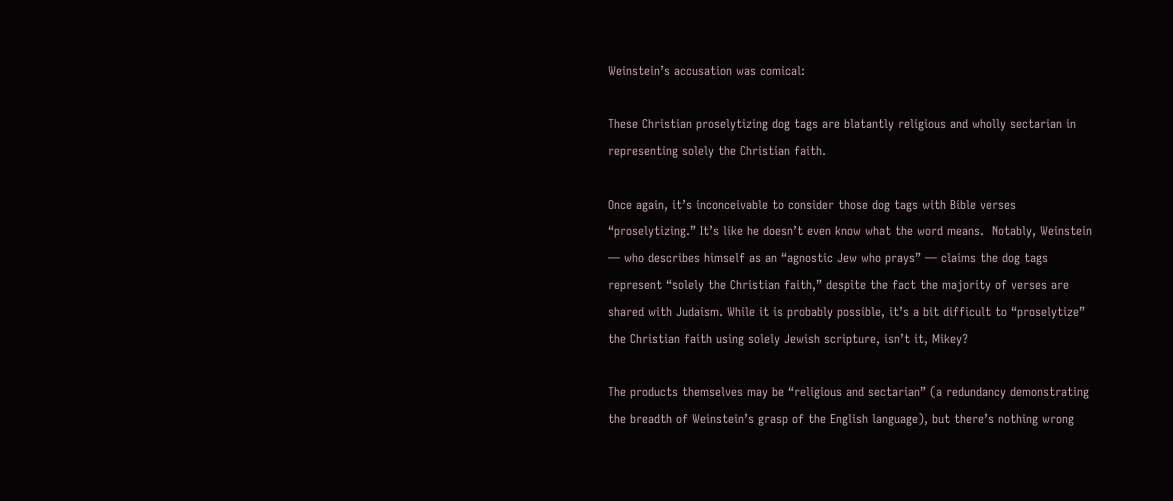Weinstein’s accusation was comical:

These Christian proselytizing dog tags are blatantly religious and wholly sectarian in representing solely the Christian faith.

Once again, it’s inconceivable to consider those dog tags with Bible verses “proselytizing.” It’s like he doesn’t even know what the word means.  Notably, Weinstein — who describes himself as an “agnostic Jew who prays” — claims the dog tags represent “solely the Christian faith,” despite the fact the majority of verses are shared with Judaism. While it is probably possible, it’s a bit difficult to “proselytize” the Christian faith using solely Jewish scripture, isn’t it, Mikey?

The products themselves may be “religious and sectarian” (a redundancy demonstrating the breadth of Weinstein’s grasp of the English language), but there’s nothing wrong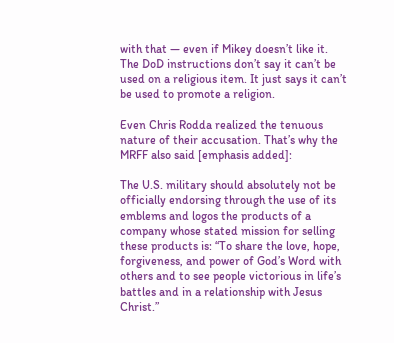with that — even if Mikey doesn’t like it. The DoD instructions don’t say it can’t be used on a religious item. It just says it can’t be used to promote a religion.

Even Chris Rodda realized the tenuous nature of their accusation. That’s why the MRFF also said [emphasis added]:

The U.S. military should absolutely not be officially endorsing through the use of its emblems and logos the products of a company whose stated mission for selling these products is: “To share the love, hope, forgiveness, and power of God’s Word with others and to see people victorious in life’s battles and in a relationship with Jesus Christ.”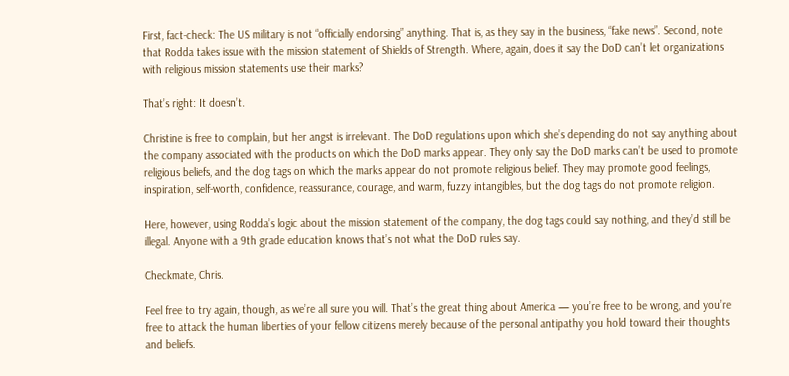First, fact-check: The US military is not “officially endorsing” anything. That is, as they say in the business, “fake news”. Second, note that Rodda takes issue with the mission statement of Shields of Strength. Where, again, does it say the DoD can’t let organizations with religious mission statements use their marks?

That’s right: It doesn’t.

Christine is free to complain, but her angst is irrelevant. The DoD regulations upon which she’s depending do not say anything about the company associated with the products on which the DoD marks appear. They only say the DoD marks can’t be used to promote religious beliefs, and the dog tags on which the marks appear do not promote religious belief. They may promote good feelings, inspiration, self-worth, confidence, reassurance, courage, and warm, fuzzy intangibles, but the dog tags do not promote religion.

Here, however, using Rodda’s logic about the mission statement of the company, the dog tags could say nothing, and they’d still be illegal. Anyone with a 9th grade education knows that’s not what the DoD rules say.

Checkmate, Chris.

Feel free to try again, though, as we’re all sure you will. That’s the great thing about America — you’re free to be wrong, and you’re free to attack the human liberties of your fellow citizens merely because of the personal antipathy you hold toward their thoughts and beliefs.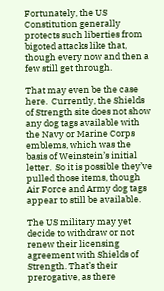Fortunately, the US Constitution generally protects such liberties from bigoted attacks like that, though every now and then a few still get through.

That may even be the case here.  Currently, the Shields of Strength site does not show any dog tags available with the Navy or Marine Corps emblems, which was the basis of Weinstein’s initial letter.  So it is possible they’ve pulled those items, though Air Force and Army dog tags appear to still be available.

The US military may yet decide to withdraw or not renew their licensing agreement with Shields of Strength. That’s their prerogative, as there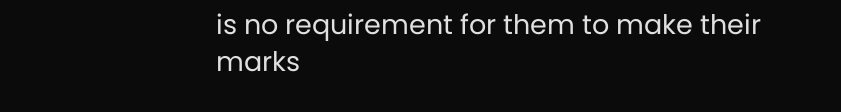is no requirement for them to make their marks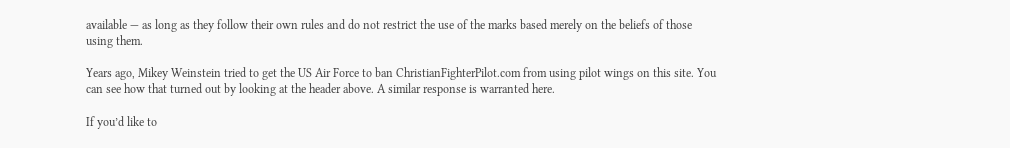available — as long as they follow their own rules and do not restrict the use of the marks based merely on the beliefs of those using them.

Years ago, Mikey Weinstein tried to get the US Air Force to ban ChristianFighterPilot.com from using pilot wings on this site. You can see how that turned out by looking at the header above. A similar response is warranted here.

If you’d like to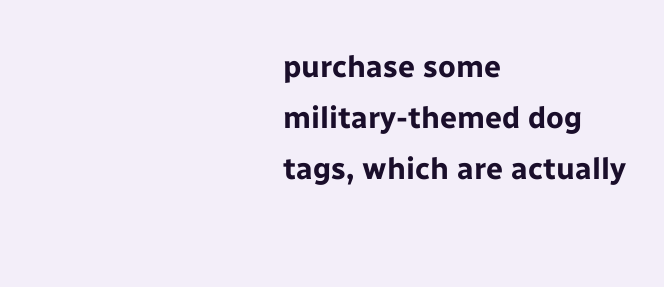purchase some military-themed dog tags, which are actually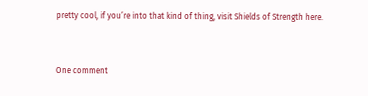pretty cool, if you’re into that kind of thing, visit Shields of Strength here.


One comment